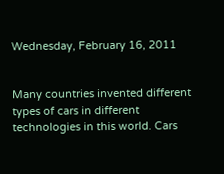Wednesday, February 16, 2011


Many countries invented different types of cars in different technologies in this world. Cars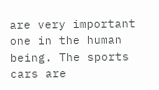are very important one in the human being. The sports cars are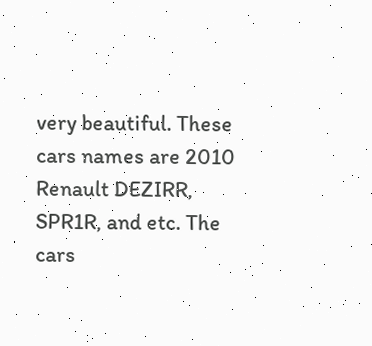very beautiful. These cars names are 2010 Renault DEZIRR, SPR1R, and etc. The cars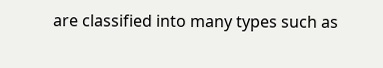are classified into many types such as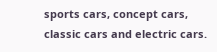sports cars, concept cars, classic cars and electric cars.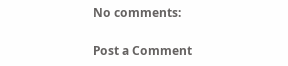No comments:

Post a Comment